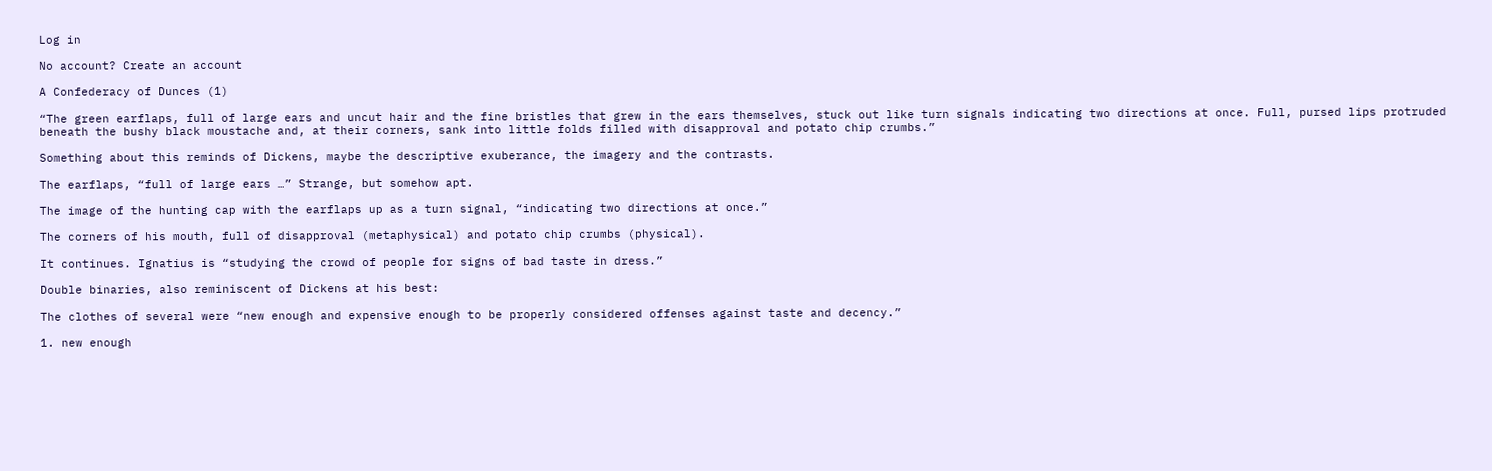Log in

No account? Create an account

A Confederacy of Dunces (1)

“The green earflaps, full of large ears and uncut hair and the fine bristles that grew in the ears themselves, stuck out like turn signals indicating two directions at once. Full, pursed lips protruded beneath the bushy black moustache and, at their corners, sank into little folds filled with disapproval and potato chip crumbs.”

Something about this reminds of Dickens, maybe the descriptive exuberance, the imagery and the contrasts.

The earflaps, “full of large ears …” Strange, but somehow apt.

The image of the hunting cap with the earflaps up as a turn signal, “indicating two directions at once.”

The corners of his mouth, full of disapproval (metaphysical) and potato chip crumbs (physical).

It continues. Ignatius is “studying the crowd of people for signs of bad taste in dress.”

Double binaries, also reminiscent of Dickens at his best:

The clothes of several were “new enough and expensive enough to be properly considered offenses against taste and decency.”

1. new enough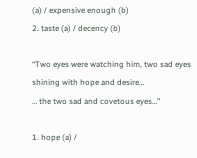(a) / expensive enough (b)
2. taste (a) / decency (b)

“Two eyes were watching him, two sad eyes shining with hope and desire…
… the two sad and covetous eyes…”

1. hope (a) /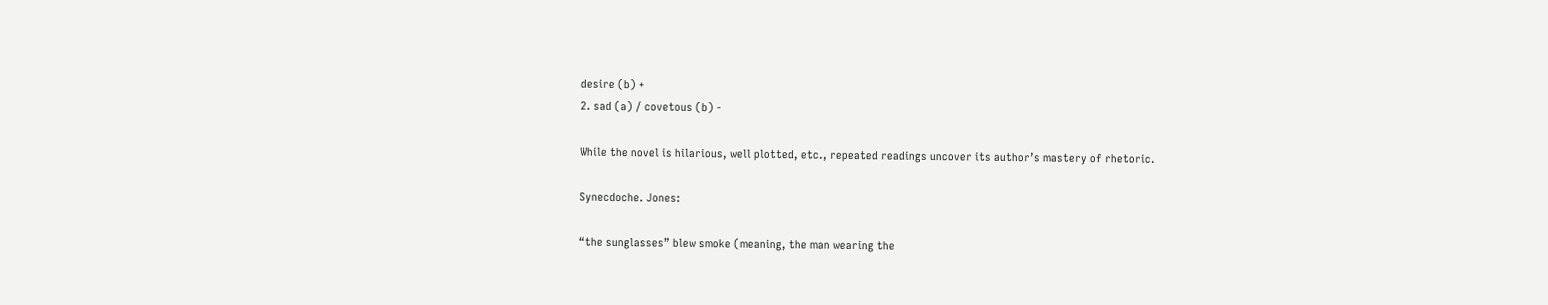desire (b) +
2. sad (a) / covetous (b) -

While the novel is hilarious, well plotted, etc., repeated readings uncover its author’s mastery of rhetoric.

Synecdoche. Jones:

“the sunglasses” blew smoke (meaning, the man wearing the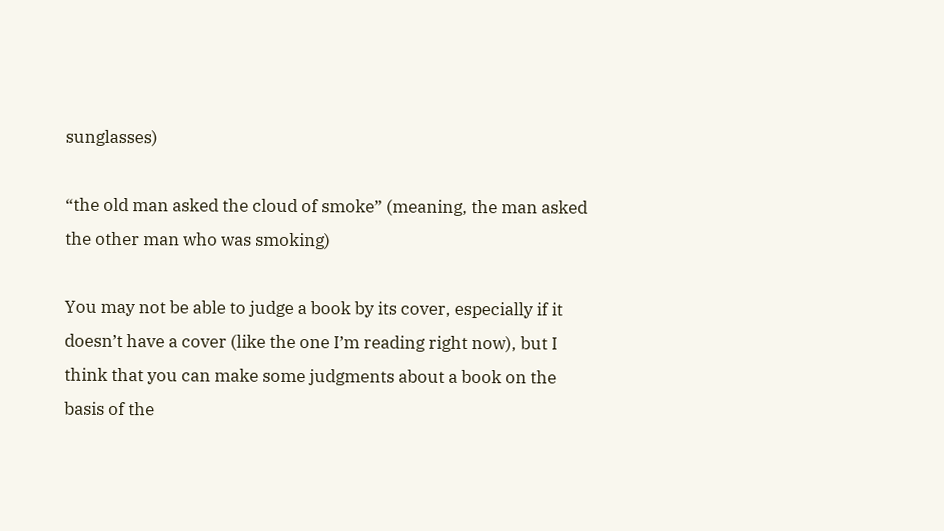sunglasses)

“the old man asked the cloud of smoke” (meaning, the man asked the other man who was smoking)

You may not be able to judge a book by its cover, especially if it doesn’t have a cover (like the one I’m reading right now), but I think that you can make some judgments about a book on the basis of the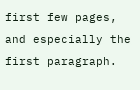first few pages, and especially the first paragraph.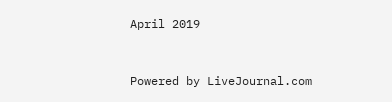April 2019



Powered by LiveJournal.com